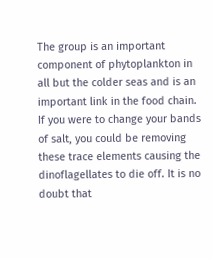The group is an important component of phytoplankton in all but the colder seas and is an important link in the food chain. If you were to change your bands of salt, you could be removing these trace elements causing the dinoflagellates to die off. It is no doubt that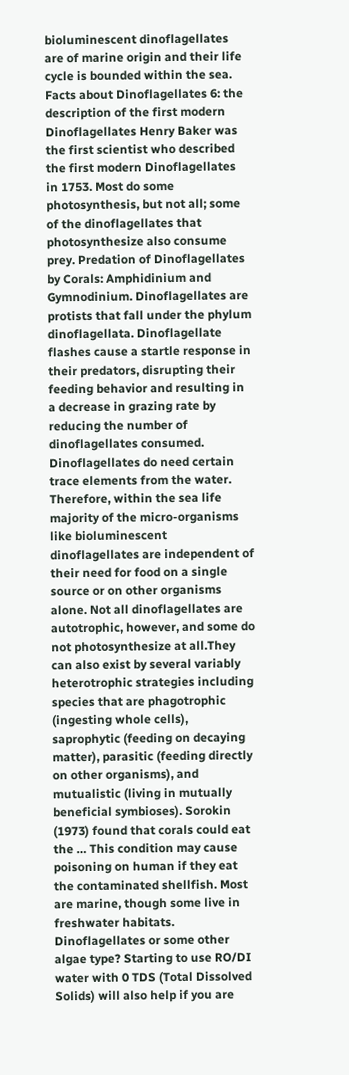bioluminescent dinoflagellates are of marine origin and their life cycle is bounded within the sea. Facts about Dinoflagellates 6: the description of the first modern Dinoflagellates Henry Baker was the first scientist who described the first modern Dinoflagellates in 1753. Most do some photosynthesis, but not all; some of the dinoflagellates that photosynthesize also consume prey. Predation of Dinoflagellates by Corals: Amphidinium and Gymnodinium. Dinoflagellates are protists that fall under the phylum dinoflagellata. Dinoflagellate flashes cause a startle response in their predators, disrupting their feeding behavior and resulting in a decrease in grazing rate by reducing the number of dinoflagellates consumed. Dinoflagellates do need certain trace elements from the water. Therefore, within the sea life majority of the micro-organisms like bioluminescent dinoflagellates are independent of their need for food on a single source or on other organisms alone. Not all dinoflagellates are autotrophic, however, and some do not photosynthesize at all.They can also exist by several variably heterotrophic strategies including species that are phagotrophic (ingesting whole cells), saprophytic (feeding on decaying matter), parasitic (feeding directly on other organisms), and mutualistic (living in mutually beneficial symbioses). Sorokin (1973) found that corals could eat the … This condition may cause poisoning on human if they eat the contaminated shellfish. Most are marine, though some live in freshwater habitats. Dinoflagellates or some other algae type? Starting to use RO/DI water with 0 TDS (Total Dissolved Solids) will also help if you are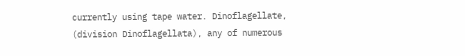currently using tape water. Dinoflagellate, (division Dinoflagellata), any of numerous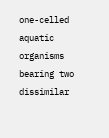one-celled aquatic organisms bearing two dissimilar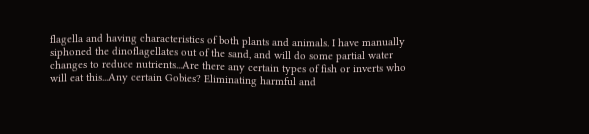flagella and having characteristics of both plants and animals. I have manually siphoned the dinoflagellates out of the sand, and will do some partial water changes to reduce nutrients...Are there any certain types of fish or inverts who will eat this...Any certain Gobies? Eliminating harmful and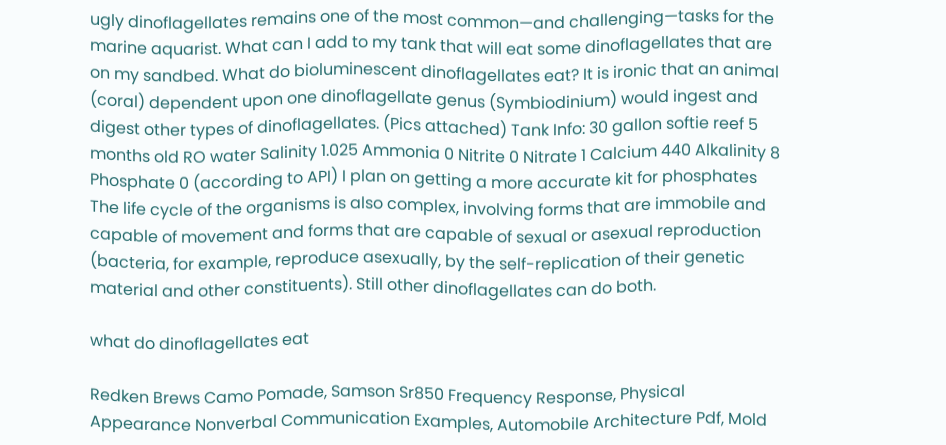ugly dinoflagellates remains one of the most common—and challenging—tasks for the marine aquarist. What can I add to my tank that will eat some dinoflagellates that are on my sandbed. What do bioluminescent dinoflagellates eat? It is ironic that an animal (coral) dependent upon one dinoflagellate genus (Symbiodinium) would ingest and digest other types of dinoflagellates. (Pics attached) Tank Info: 30 gallon softie reef 5 months old RO water Salinity 1.025 Ammonia 0 Nitrite 0 Nitrate 1 Calcium 440 Alkalinity 8 Phosphate 0 (according to API) I plan on getting a more accurate kit for phosphates The life cycle of the organisms is also complex, involving forms that are immobile and capable of movement and forms that are capable of sexual or asexual reproduction (bacteria, for example, reproduce asexually, by the self-replication of their genetic material and other constituents). Still other dinoflagellates can do both.

what do dinoflagellates eat

Redken Brews Camo Pomade, Samson Sr850 Frequency Response, Physical Appearance Nonverbal Communication Examples, Automobile Architecture Pdf, Mold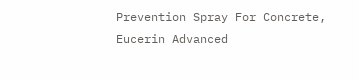Prevention Spray For Concrete, Eucerin Advanced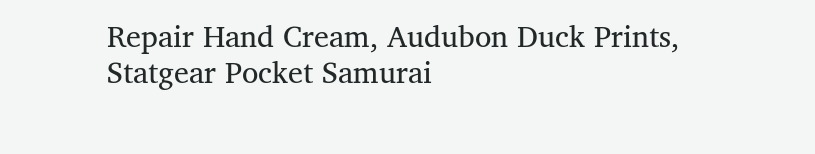Repair Hand Cream, Audubon Duck Prints, Statgear Pocket Samurai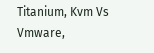Titanium, Kvm Vs Vmware,